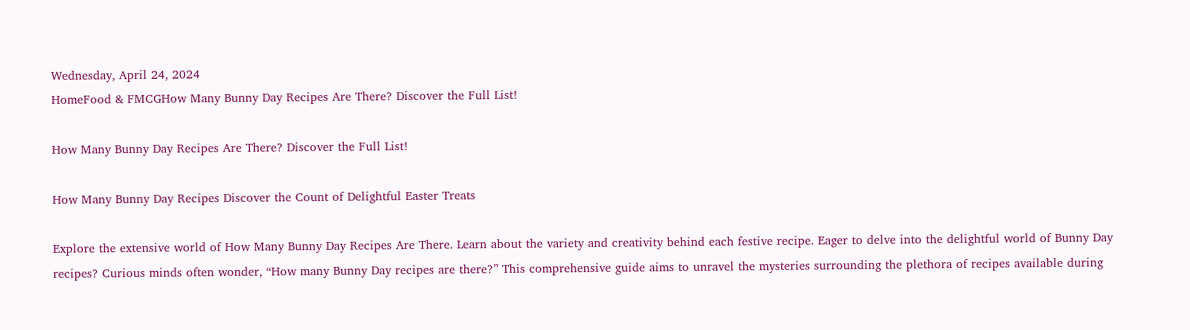Wednesday, April 24, 2024
HomeFood & FMCGHow Many Bunny Day Recipes Are There? Discover the Full List!

How Many Bunny Day Recipes Are There? Discover the Full List!

How Many Bunny Day Recipes Discover the Count of Delightful Easter Treats

Explore the extensive world of How Many Bunny Day Recipes Are There. Learn about the variety and creativity behind each festive recipe. Eager to delve into the delightful world of Bunny Day recipes? Curious minds often wonder, “How many Bunny Day recipes are there?” This comprehensive guide aims to unravel the mysteries surrounding the plethora of recipes available during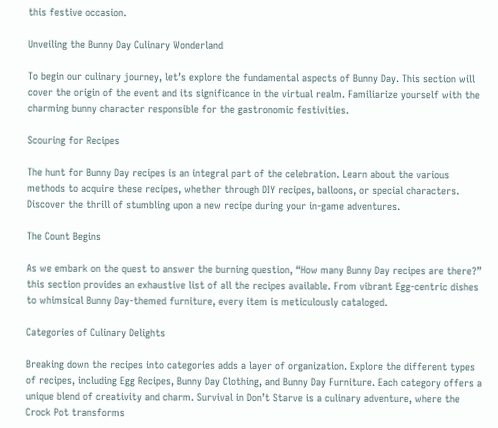this festive occasion.

Unveiling the Bunny Day Culinary Wonderland

To begin our culinary journey, let’s explore the fundamental aspects of Bunny Day. This section will cover the origin of the event and its significance in the virtual realm. Familiarize yourself with the charming bunny character responsible for the gastronomic festivities.

Scouring for Recipes

The hunt for Bunny Day recipes is an integral part of the celebration. Learn about the various methods to acquire these recipes, whether through DIY recipes, balloons, or special characters. Discover the thrill of stumbling upon a new recipe during your in-game adventures.

The Count Begins

As we embark on the quest to answer the burning question, “How many Bunny Day recipes are there?” this section provides an exhaustive list of all the recipes available. From vibrant Egg-centric dishes to whimsical Bunny Day-themed furniture, every item is meticulously cataloged.

Categories of Culinary Delights

Breaking down the recipes into categories adds a layer of organization. Explore the different types of recipes, including Egg Recipes, Bunny Day Clothing, and Bunny Day Furniture. Each category offers a unique blend of creativity and charm. Survival in Don’t Starve is a culinary adventure, where the Crock Pot transforms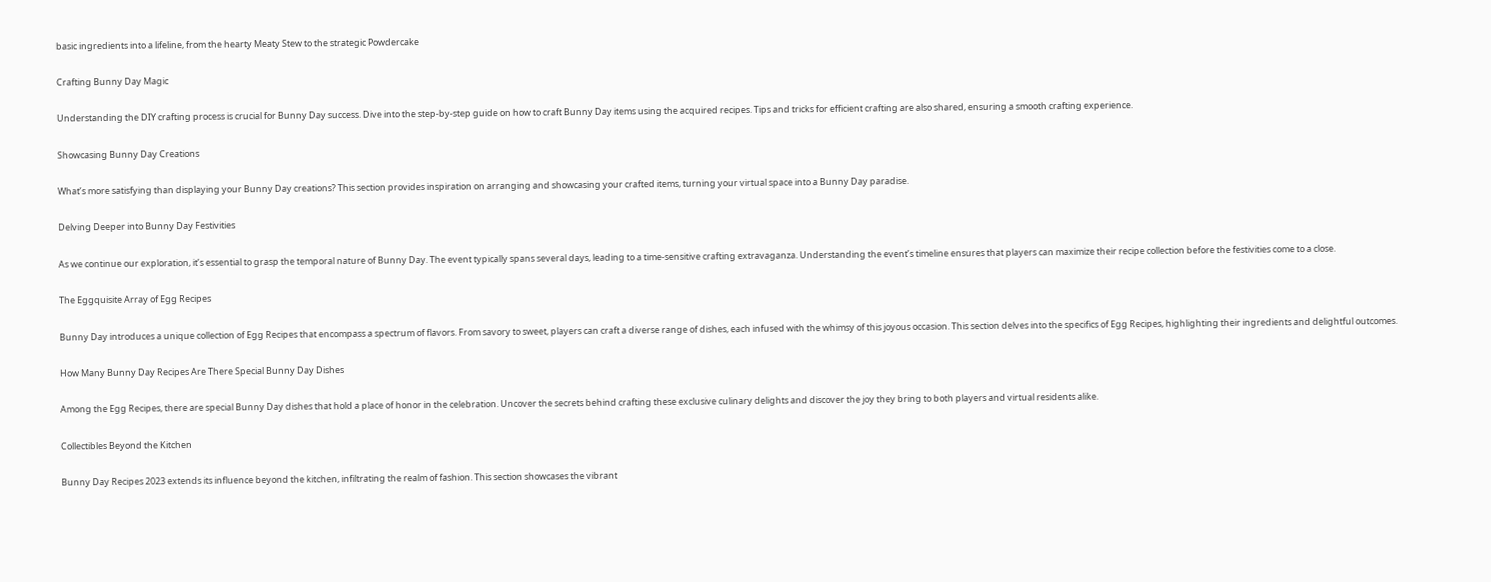basic ingredients into a lifeline, from the hearty Meaty Stew to the strategic Powdercake

Crafting Bunny Day Magic

Understanding the DIY crafting process is crucial for Bunny Day success. Dive into the step-by-step guide on how to craft Bunny Day items using the acquired recipes. Tips and tricks for efficient crafting are also shared, ensuring a smooth crafting experience.

Showcasing Bunny Day Creations

What’s more satisfying than displaying your Bunny Day creations? This section provides inspiration on arranging and showcasing your crafted items, turning your virtual space into a Bunny Day paradise.

Delving Deeper into Bunny Day Festivities

As we continue our exploration, it’s essential to grasp the temporal nature of Bunny Day. The event typically spans several days, leading to a time-sensitive crafting extravaganza. Understanding the event’s timeline ensures that players can maximize their recipe collection before the festivities come to a close.

The Eggquisite Array of Egg Recipes

Bunny Day introduces a unique collection of Egg Recipes that encompass a spectrum of flavors. From savory to sweet, players can craft a diverse range of dishes, each infused with the whimsy of this joyous occasion. This section delves into the specifics of Egg Recipes, highlighting their ingredients and delightful outcomes.

How Many Bunny Day Recipes Are There Special Bunny Day Dishes

Among the Egg Recipes, there are special Bunny Day dishes that hold a place of honor in the celebration. Uncover the secrets behind crafting these exclusive culinary delights and discover the joy they bring to both players and virtual residents alike.

Collectibles Beyond the Kitchen

Bunny Day Recipes 2023 extends its influence beyond the kitchen, infiltrating the realm of fashion. This section showcases the vibrant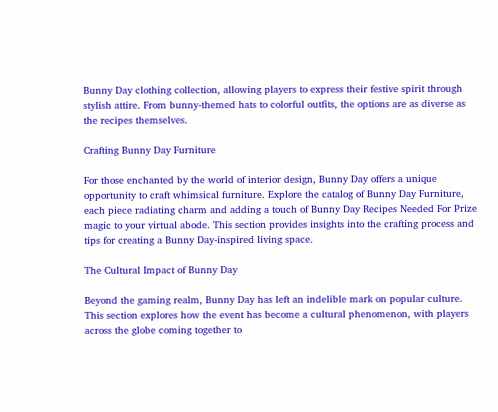Bunny Day clothing collection, allowing players to express their festive spirit through stylish attire. From bunny-themed hats to colorful outfits, the options are as diverse as the recipes themselves.

Crafting Bunny Day Furniture

For those enchanted by the world of interior design, Bunny Day offers a unique opportunity to craft whimsical furniture. Explore the catalog of Bunny Day Furniture, each piece radiating charm and adding a touch of Bunny Day Recipes Needed For Prize magic to your virtual abode. This section provides insights into the crafting process and tips for creating a Bunny Day-inspired living space.

The Cultural Impact of Bunny Day

Beyond the gaming realm, Bunny Day has left an indelible mark on popular culture. This section explores how the event has become a cultural phenomenon, with players across the globe coming together to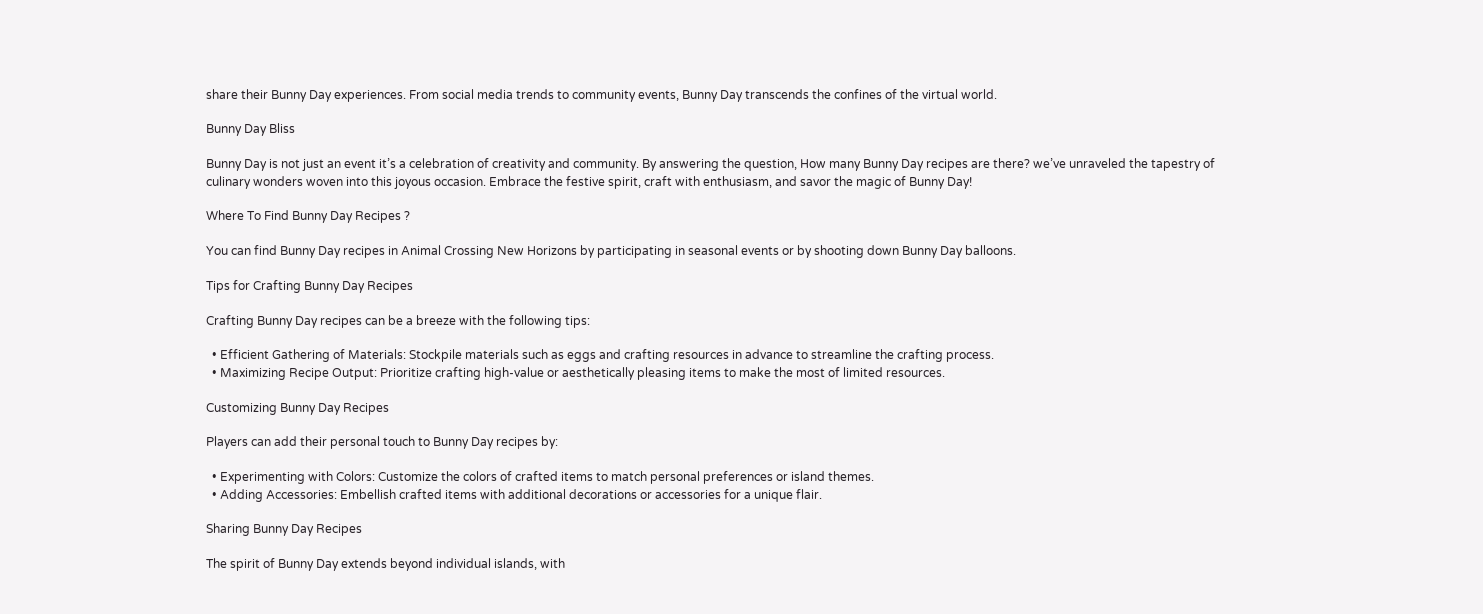share their Bunny Day experiences. From social media trends to community events, Bunny Day transcends the confines of the virtual world.

Bunny Day Bliss

Bunny Day is not just an event it’s a celebration of creativity and community. By answering the question, How many Bunny Day recipes are there? we’ve unraveled the tapestry of culinary wonders woven into this joyous occasion. Embrace the festive spirit, craft with enthusiasm, and savor the magic of Bunny Day!

Where To Find Bunny Day Recipes ?

You can find Bunny Day recipes in Animal Crossing New Horizons by participating in seasonal events or by shooting down Bunny Day balloons.

Tips for Crafting Bunny Day Recipes

Crafting Bunny Day recipes can be a breeze with the following tips:

  • Efficient Gathering of Materials: Stockpile materials such as eggs and crafting resources in advance to streamline the crafting process.
  • Maximizing Recipe Output: Prioritize crafting high-value or aesthetically pleasing items to make the most of limited resources.

Customizing Bunny Day Recipes

Players can add their personal touch to Bunny Day recipes by:

  • Experimenting with Colors: Customize the colors of crafted items to match personal preferences or island themes.
  • Adding Accessories: Embellish crafted items with additional decorations or accessories for a unique flair.

Sharing Bunny Day Recipes

The spirit of Bunny Day extends beyond individual islands, with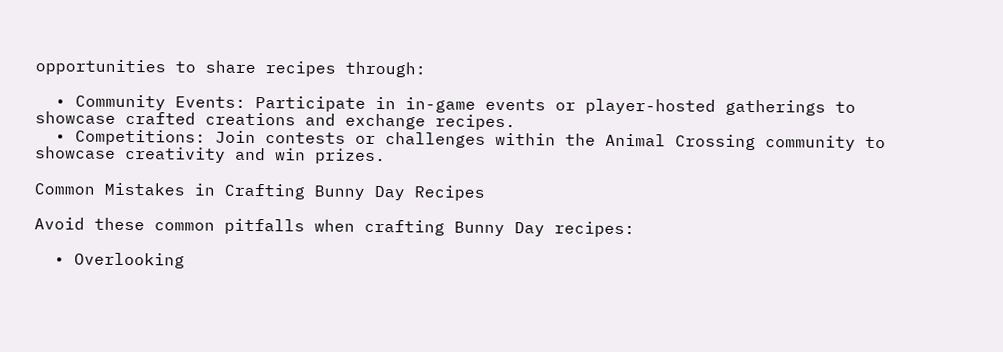opportunities to share recipes through:

  • Community Events: Participate in in-game events or player-hosted gatherings to showcase crafted creations and exchange recipes.
  • Competitions: Join contests or challenges within the Animal Crossing community to showcase creativity and win prizes.

Common Mistakes in Crafting Bunny Day Recipes

Avoid these common pitfalls when crafting Bunny Day recipes:

  • Overlooking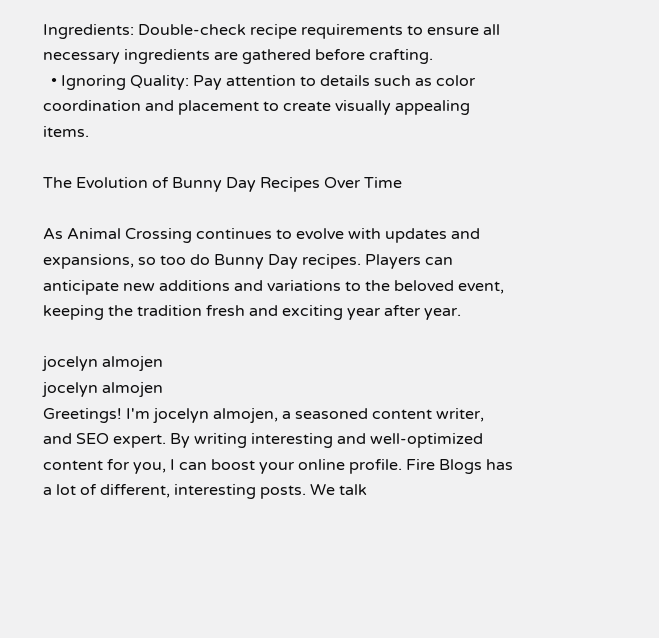Ingredients: Double-check recipe requirements to ensure all necessary ingredients are gathered before crafting.
  • Ignoring Quality: Pay attention to details such as color coordination and placement to create visually appealing items.

The Evolution of Bunny Day Recipes Over Time

As Animal Crossing continues to evolve with updates and expansions, so too do Bunny Day recipes. Players can anticipate new additions and variations to the beloved event, keeping the tradition fresh and exciting year after year.

jocelyn almojen
jocelyn almojen
Greetings! I'm jocelyn almojen, a seasoned content writer, and SEO expert. By writing interesting and well-optimized content for you, I can boost your online profile. Fire Blogs has a lot of different, interesting posts. We talk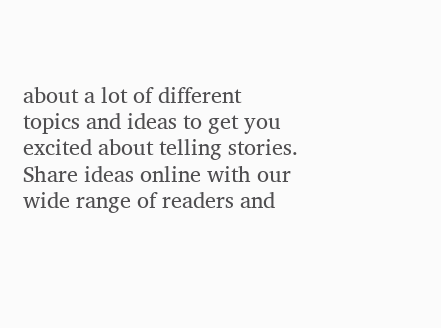about a lot of different topics and ideas to get you excited about telling stories. Share ideas online with our wide range of readers and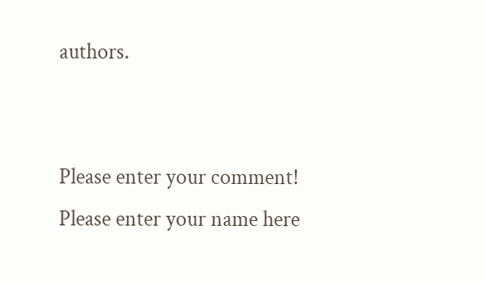authors.


Please enter your comment!
Please enter your name here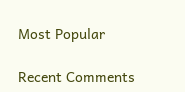Most Popular

Recent Comments